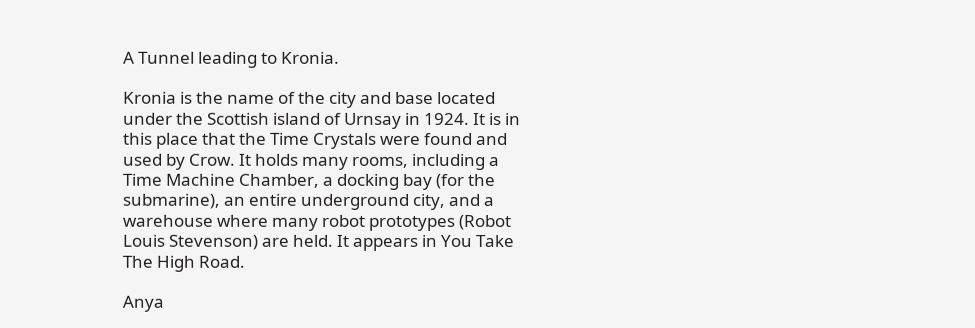A Tunnel leading to Kronia.

Kronia is the name of the city and base located under the Scottish island of Urnsay in 1924. It is in this place that the Time Crystals were found and used by Crow. It holds many rooms, including a Time Machine Chamber, a docking bay (for the submarine), an entire underground city, and a warehouse where many robot prototypes (Robot Louis Stevenson) are held. It appears in You Take The High Road.

Anya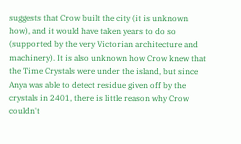suggests that Crow built the city (it is unknown how), and it would have taken years to do so (supported by the very Victorian architecture and machinery). It is also unknown how Crow knew that the Time Crystals were under the island, but since Anya was able to detect residue given off by the crystals in 2401, there is little reason why Crow couldn't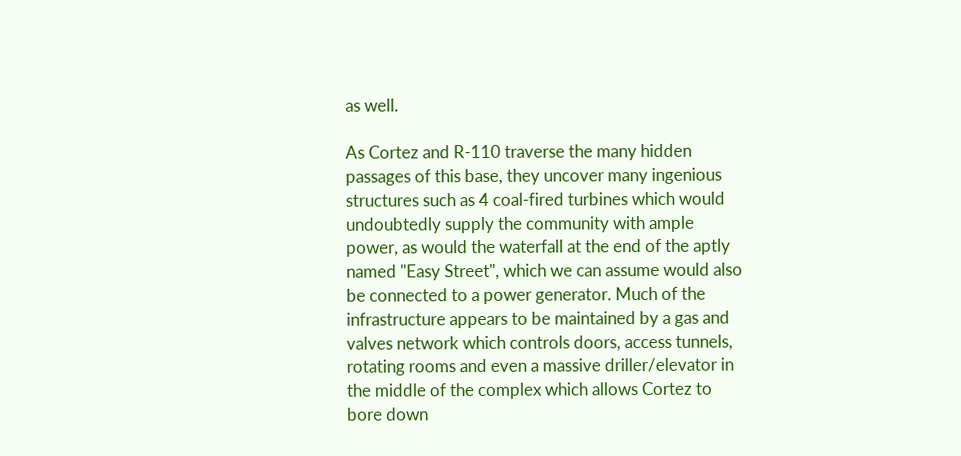as well.

As Cortez and R-110 traverse the many hidden passages of this base, they uncover many ingenious structures such as 4 coal-fired turbines which would undoubtedly supply the community with ample power, as would the waterfall at the end of the aptly named "Easy Street", which we can assume would also be connected to a power generator. Much of the infrastructure appears to be maintained by a gas and valves network which controls doors, access tunnels, rotating rooms and even a massive driller/elevator in the middle of the complex which allows Cortez to bore down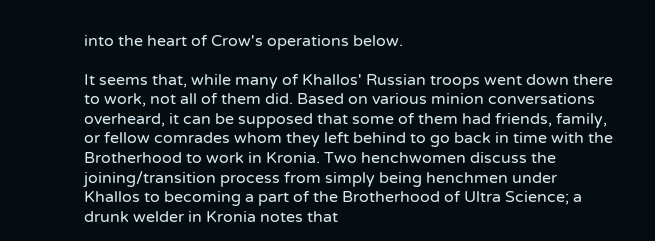into the heart of Crow's operations below.

It seems that, while many of Khallos' Russian troops went down there to work, not all of them did. Based on various minion conversations overheard, it can be supposed that some of them had friends, family, or fellow comrades whom they left behind to go back in time with the Brotherhood to work in Kronia. Two henchwomen discuss the joining/transition process from simply being henchmen under Khallos to becoming a part of the Brotherhood of Ultra Science; a drunk welder in Kronia notes that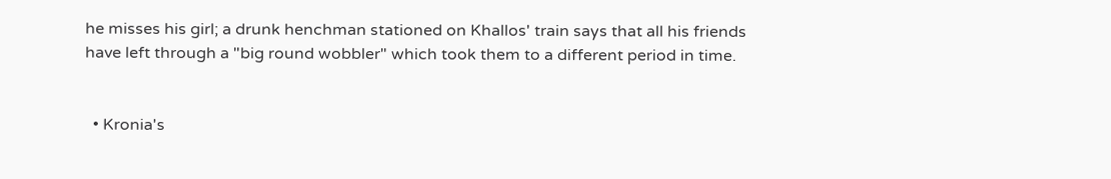he misses his girl; a drunk henchman stationed on Khallos' train says that all his friends have left through a "big round wobbler" which took them to a different period in time.


  • Kronia's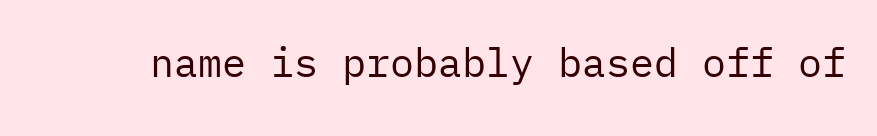name is probably based off of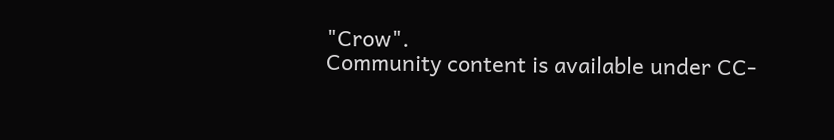"Crow".
Community content is available under CC-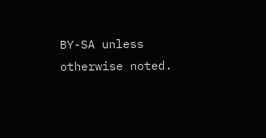BY-SA unless otherwise noted.